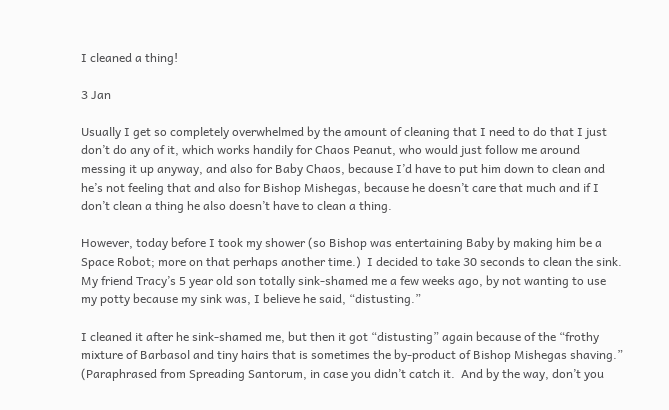I cleaned a thing!

3 Jan

Usually I get so completely overwhelmed by the amount of cleaning that I need to do that I just don’t do any of it, which works handily for Chaos Peanut, who would just follow me around messing it up anyway, and also for Baby Chaos, because I’d have to put him down to clean and he’s not feeling that and also for Bishop Mishegas, because he doesn’t care that much and if I don’t clean a thing he also doesn’t have to clean a thing.

However, today before I took my shower (so Bishop was entertaining Baby by making him be a Space Robot; more on that perhaps another time.)  I decided to take 30 seconds to clean the sink.  My friend Tracy’s 5 year old son totally sink-shamed me a few weeks ago, by not wanting to use my potty because my sink was, I believe he said, “distusting.”

I cleaned it after he sink-shamed me, but then it got “distusting” again because of the “frothy mixture of Barbasol and tiny hairs that is sometimes the by-product of Bishop Mishegas shaving.”  (Paraphrased from Spreading Santorum, in case you didn’t catch it.  And by the way, don’t you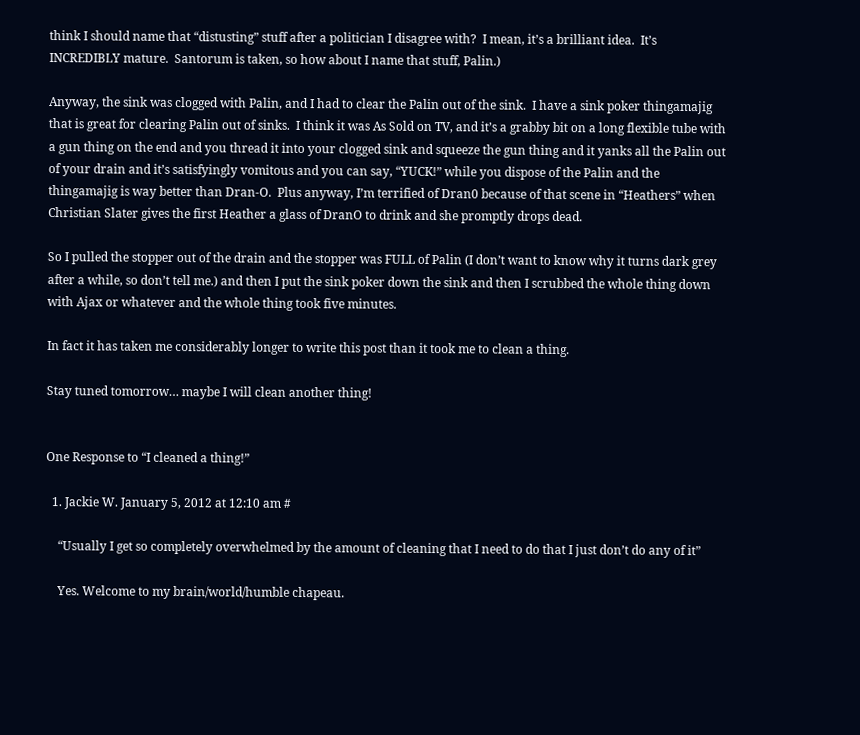think I should name that “distusting” stuff after a politician I disagree with?  I mean, it’s a brilliant idea.  It’s INCREDIBLY mature.  Santorum is taken, so how about I name that stuff, Palin.)

Anyway, the sink was clogged with Palin, and I had to clear the Palin out of the sink.  I have a sink poker thingamajig that is great for clearing Palin out of sinks.  I think it was As Sold on TV, and it’s a grabby bit on a long flexible tube with a gun thing on the end and you thread it into your clogged sink and squeeze the gun thing and it yanks all the Palin out of your drain and it’s satisfyingly vomitous and you can say, “YUCK!” while you dispose of the Palin and the thingamajig is way better than Dran-O.  Plus anyway, I’m terrified of Dran0 because of that scene in “Heathers” when Christian Slater gives the first Heather a glass of DranO to drink and she promptly drops dead.

So I pulled the stopper out of the drain and the stopper was FULL of Palin (I don’t want to know why it turns dark grey after a while, so don’t tell me.) and then I put the sink poker down the sink and then I scrubbed the whole thing down with Ajax or whatever and the whole thing took five minutes.

In fact it has taken me considerably longer to write this post than it took me to clean a thing.

Stay tuned tomorrow… maybe I will clean another thing!


One Response to “I cleaned a thing!”

  1. Jackie W. January 5, 2012 at 12:10 am #

    “Usually I get so completely overwhelmed by the amount of cleaning that I need to do that I just don’t do any of it”

    Yes. Welcome to my brain/world/humble chapeau.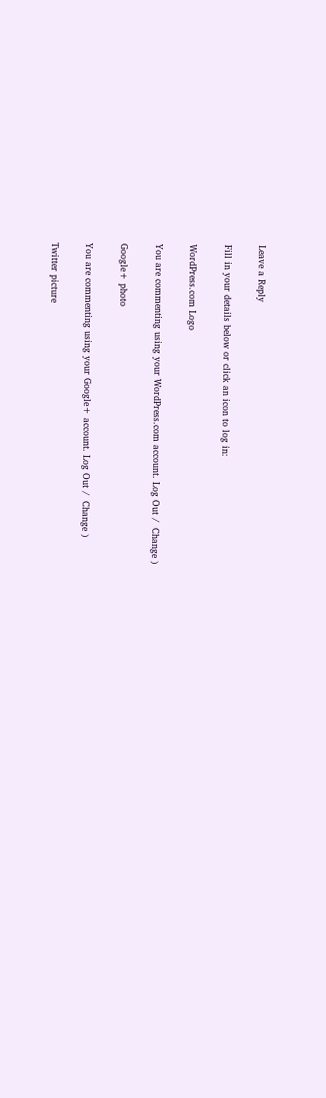Leave a Reply

Fill in your details below or click an icon to log in:

WordPress.com Logo

You are commenting using your WordPress.com account. Log Out /  Change )

Google+ photo

You are commenting using your Google+ account. Log Out /  Change )

Twitter picture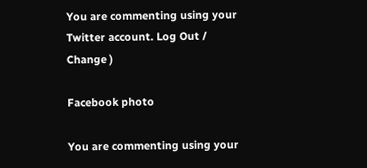You are commenting using your Twitter account. Log Out /  Change )

Facebook photo

You are commenting using your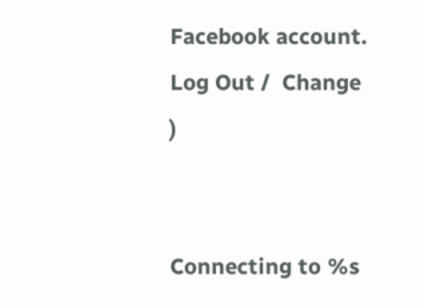Facebook account. Log Out /  Change )


Connecting to %s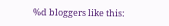%d bloggers like this: